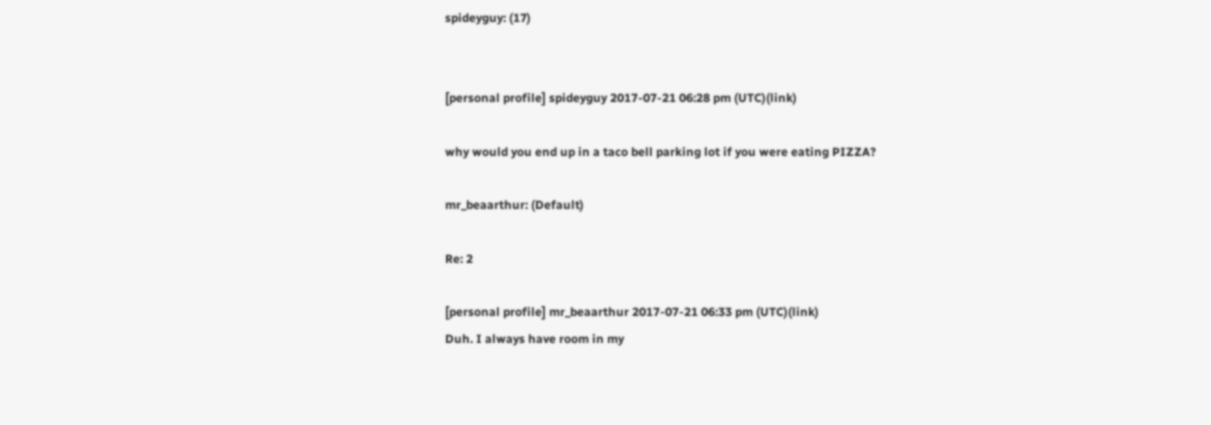spideyguy: (17)


[personal profile] spideyguy 2017-07-21 06:28 pm (UTC)(link)

why would you end up in a taco bell parking lot if you were eating PIZZA?

mr_beaarthur: (Default)

Re: 2

[personal profile] mr_beaarthur 2017-07-21 06:33 pm (UTC)(link)
Duh. I always have room in my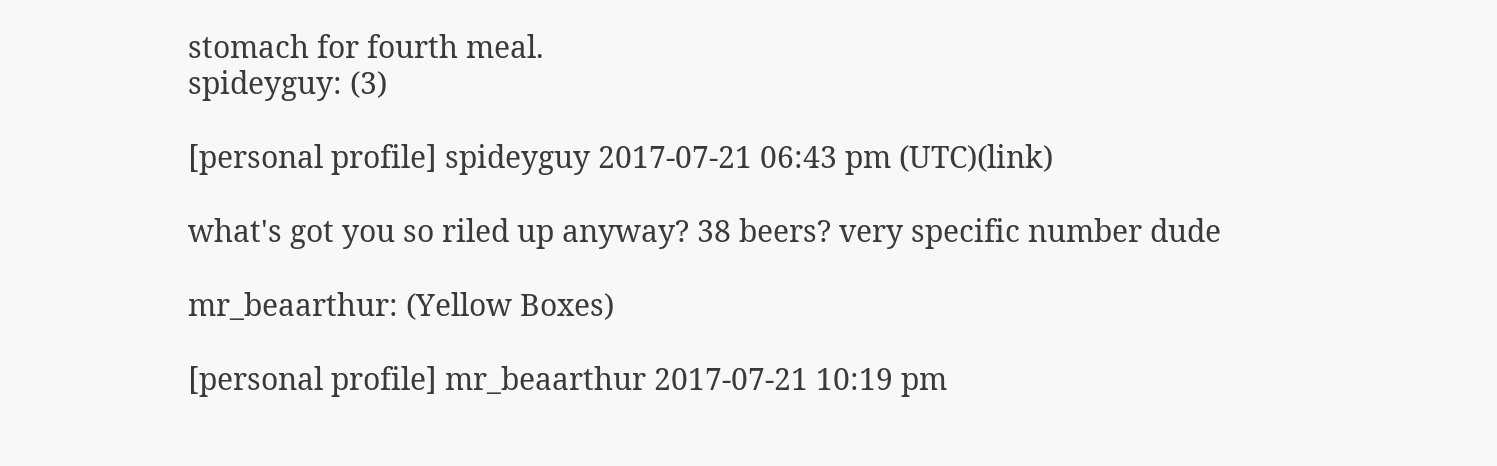stomach for fourth meal.
spideyguy: (3)

[personal profile] spideyguy 2017-07-21 06:43 pm (UTC)(link)

what's got you so riled up anyway? 38 beers? very specific number dude

mr_beaarthur: (Yellow Boxes)

[personal profile] mr_beaarthur 2017-07-21 10:19 pm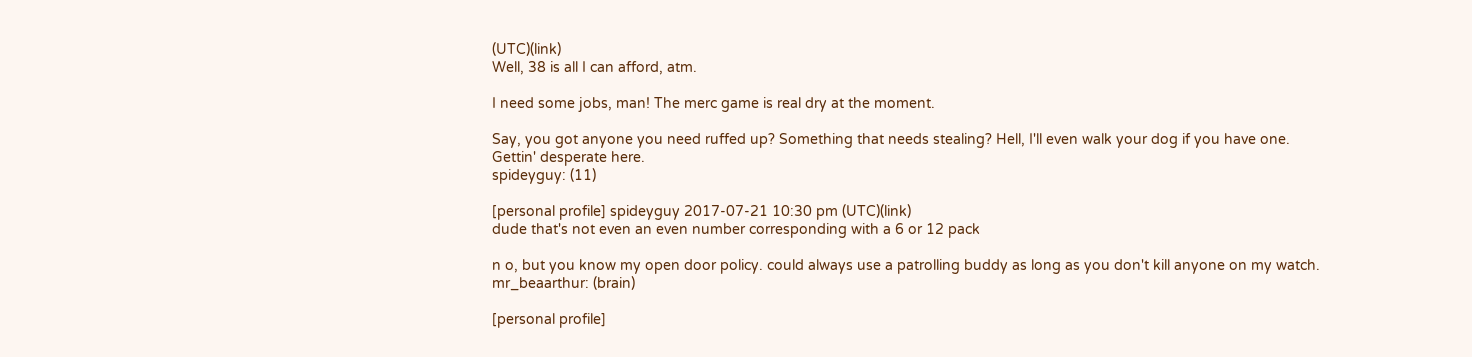(UTC)(link)
Well, 38 is all I can afford, atm.

I need some jobs, man! The merc game is real dry at the moment.

Say, you got anyone you need ruffed up? Something that needs stealing? Hell, I'll even walk your dog if you have one. Gettin' desperate here.
spideyguy: (11)

[personal profile] spideyguy 2017-07-21 10:30 pm (UTC)(link)
dude that's not even an even number corresponding with a 6 or 12 pack

n o, but you know my open door policy. could always use a patrolling buddy as long as you don't kill anyone on my watch.
mr_beaarthur: (brain)

[personal profile]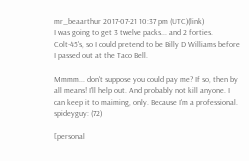mr_beaarthur 2017-07-21 10:37 pm (UTC)(link)
I was going to get 3 twelve packs... and 2 forties. Colt-45's, so I could pretend to be Billy D Williams before I passed out at the Taco Bell.

Mmmm... don't suppose you could pay me? If so, then by all means! I'll help out. And probably not kill anyone. I can keep it to maiming, only. Because I'm a professional.
spideyguy: (72)

[personal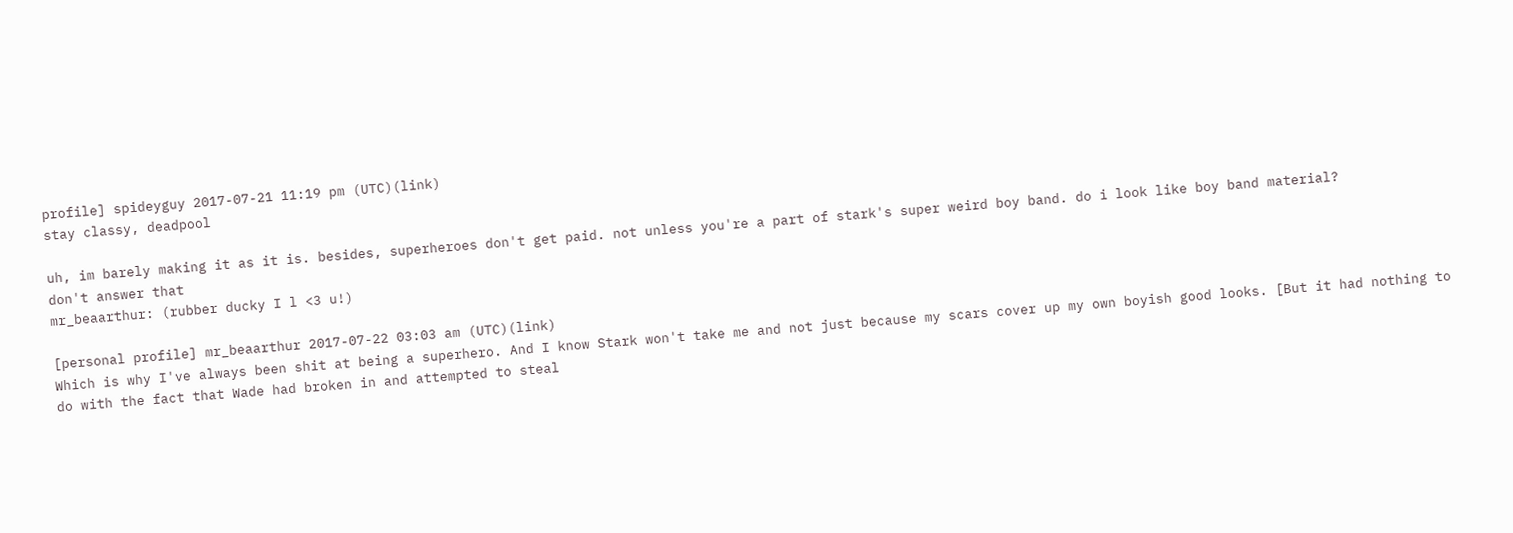profile] spideyguy 2017-07-21 11:19 pm (UTC)(link)
stay classy, deadpool

uh, im barely making it as it is. besides, superheroes don't get paid. not unless you're a part of stark's super weird boy band. do i look like boy band material?
don't answer that
mr_beaarthur: (rubber ducky I l <3 u!)

[personal profile] mr_beaarthur 2017-07-22 03:03 am (UTC)(link)
Which is why I've always been shit at being a superhero. And I know Stark won't take me and not just because my scars cover up my own boyish good looks. [But it had nothing to do with the fact that Wade had broken in and attempted to steal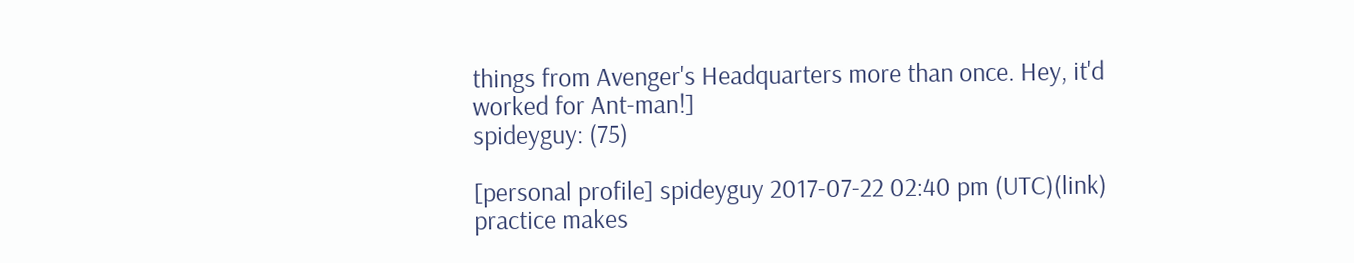things from Avenger's Headquarters more than once. Hey, it'd worked for Ant-man!]
spideyguy: (75)

[personal profile] spideyguy 2017-07-22 02:40 pm (UTC)(link)
practice makes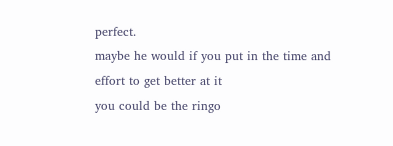perfect.
maybe he would if you put in the time and effort to get better at it
you could be the ringo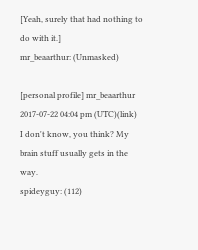[Yeah, surely that had nothing to do with it.]
mr_beaarthur: (Unmasked)

[personal profile] mr_beaarthur 2017-07-22 04:04 pm (UTC)(link)
I don't know, you think? My brain stuff usually gets in the way.
spideyguy: (112)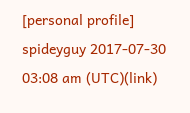[personal profile] spideyguy 2017-07-30 03:08 am (UTC)(link)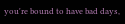you're bound to have bad days,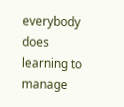everybody does
learning to manage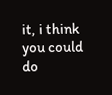it, i think you could do